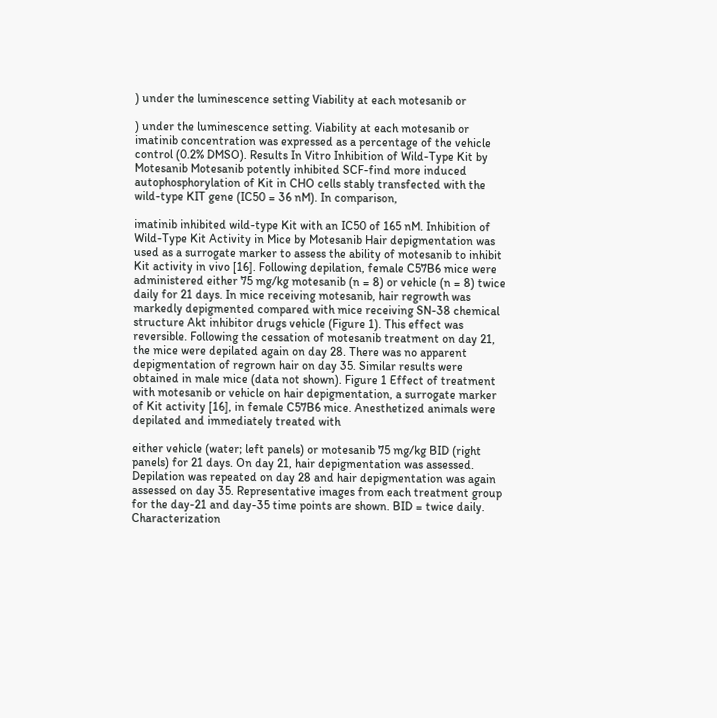) under the luminescence setting Viability at each motesanib or

) under the luminescence setting. Viability at each motesanib or imatinib concentration was expressed as a percentage of the vehicle control (0.2% DMSO). Results In Vitro Inhibition of Wild-Type Kit by Motesanib Motesanib potently inhibited SCF-find more induced autophosphorylation of Kit in CHO cells stably transfected with the wild-type KIT gene (IC50 = 36 nM). In comparison,

imatinib inhibited wild-type Kit with an IC50 of 165 nM. Inhibition of Wild-Type Kit Activity in Mice by Motesanib Hair depigmentation was used as a surrogate marker to assess the ability of motesanib to inhibit Kit activity in vivo [16]. Following depilation, female C57B6 mice were administered either 75 mg/kg motesanib (n = 8) or vehicle (n = 8) twice daily for 21 days. In mice receiving motesanib, hair regrowth was markedly depigmented compared with mice receiving SN-38 chemical structure Akt inhibitor drugs vehicle (Figure 1). This effect was reversible. Following the cessation of motesanib treatment on day 21, the mice were depilated again on day 28. There was no apparent depigmentation of regrown hair on day 35. Similar results were obtained in male mice (data not shown). Figure 1 Effect of treatment with motesanib or vehicle on hair depigmentation, a surrogate marker of Kit activity [16], in female C57B6 mice. Anesthetized animals were depilated and immediately treated with

either vehicle (water; left panels) or motesanib 75 mg/kg BID (right panels) for 21 days. On day 21, hair depigmentation was assessed. Depilation was repeated on day 28 and hair depigmentation was again assessed on day 35. Representative images from each treatment group for the day-21 and day-35 time points are shown. BID = twice daily. Characterization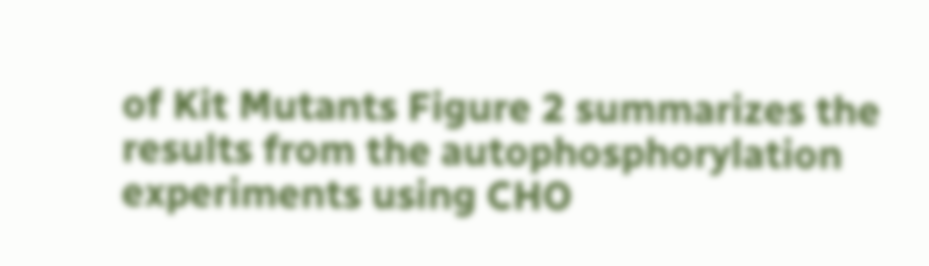of Kit Mutants Figure 2 summarizes the results from the autophosphorylation experiments using CHO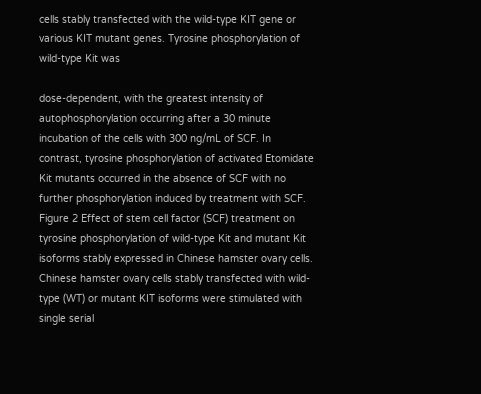cells stably transfected with the wild-type KIT gene or various KIT mutant genes. Tyrosine phosphorylation of wild-type Kit was

dose-dependent, with the greatest intensity of autophosphorylation occurring after a 30 minute incubation of the cells with 300 ng/mL of SCF. In contrast, tyrosine phosphorylation of activated Etomidate Kit mutants occurred in the absence of SCF with no further phosphorylation induced by treatment with SCF. Figure 2 Effect of stem cell factor (SCF) treatment on tyrosine phosphorylation of wild-type Kit and mutant Kit isoforms stably expressed in Chinese hamster ovary cells. Chinese hamster ovary cells stably transfected with wild-type (WT) or mutant KIT isoforms were stimulated with single serial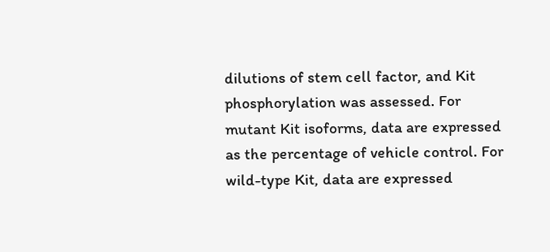dilutions of stem cell factor, and Kit phosphorylation was assessed. For mutant Kit isoforms, data are expressed as the percentage of vehicle control. For wild-type Kit, data are expressed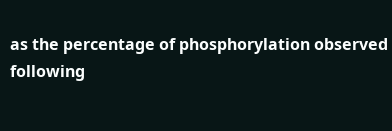as the percentage of phosphorylation observed following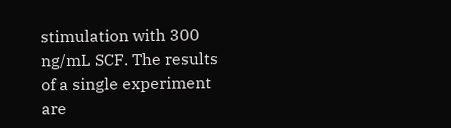stimulation with 300 ng/mL SCF. The results of a single experiment are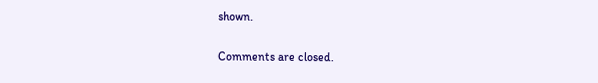shown.

Comments are closed.